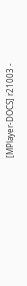[MPlayer-DOCS] r21003 -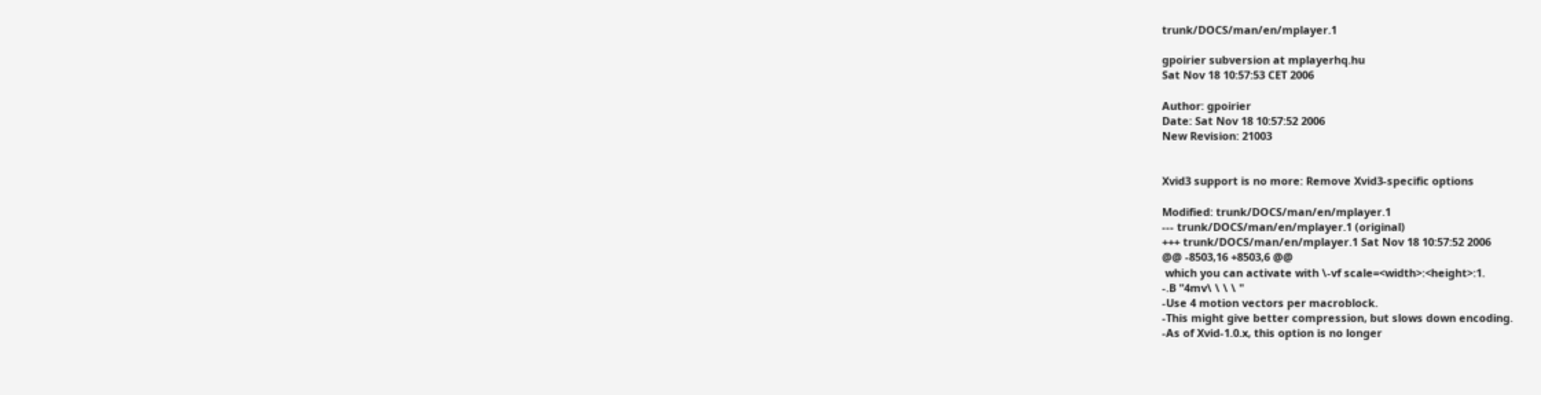trunk/DOCS/man/en/mplayer.1

gpoirier subversion at mplayerhq.hu
Sat Nov 18 10:57:53 CET 2006

Author: gpoirier
Date: Sat Nov 18 10:57:52 2006
New Revision: 21003


Xvid3 support is no more: Remove Xvid3-specific options

Modified: trunk/DOCS/man/en/mplayer.1
--- trunk/DOCS/man/en/mplayer.1 (original)
+++ trunk/DOCS/man/en/mplayer.1 Sat Nov 18 10:57:52 2006
@@ -8503,16 +8503,6 @@
 which you can activate with \-vf scale=<width>:<height>:1.
-.B "4mv\ \ \ \ "
-Use 4 motion vectors per macroblock.
-This might give better compression, but slows down encoding.
-As of Xvid-1.0.x, this option is no longer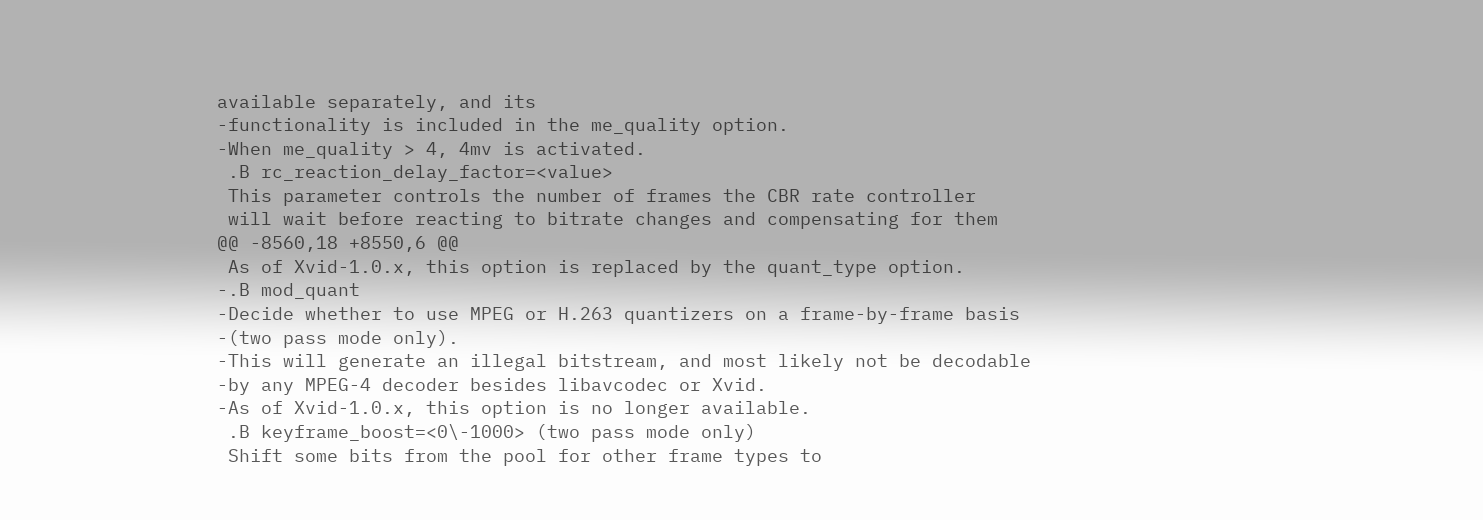available separately, and its
-functionality is included in the me_quality option.
-When me_quality > 4, 4mv is activated.
 .B rc_reaction_delay_factor=<value>
 This parameter controls the number of frames the CBR rate controller
 will wait before reacting to bitrate changes and compensating for them
@@ -8560,18 +8550,6 @@
 As of Xvid-1.0.x, this option is replaced by the quant_type option.
-.B mod_quant
-Decide whether to use MPEG or H.263 quantizers on a frame-by-frame basis
-(two pass mode only).
-This will generate an illegal bitstream, and most likely not be decodable
-by any MPEG-4 decoder besides libavcodec or Xvid.
-As of Xvid-1.0.x, this option is no longer available.
 .B keyframe_boost=<0\-1000> (two pass mode only)
 Shift some bits from the pool for other frame types to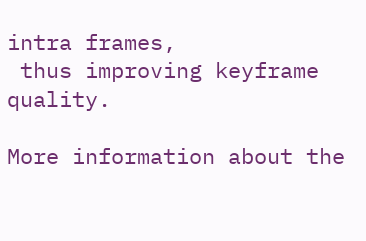intra frames,
 thus improving keyframe quality.

More information about the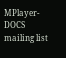MPlayer-DOCS mailing list